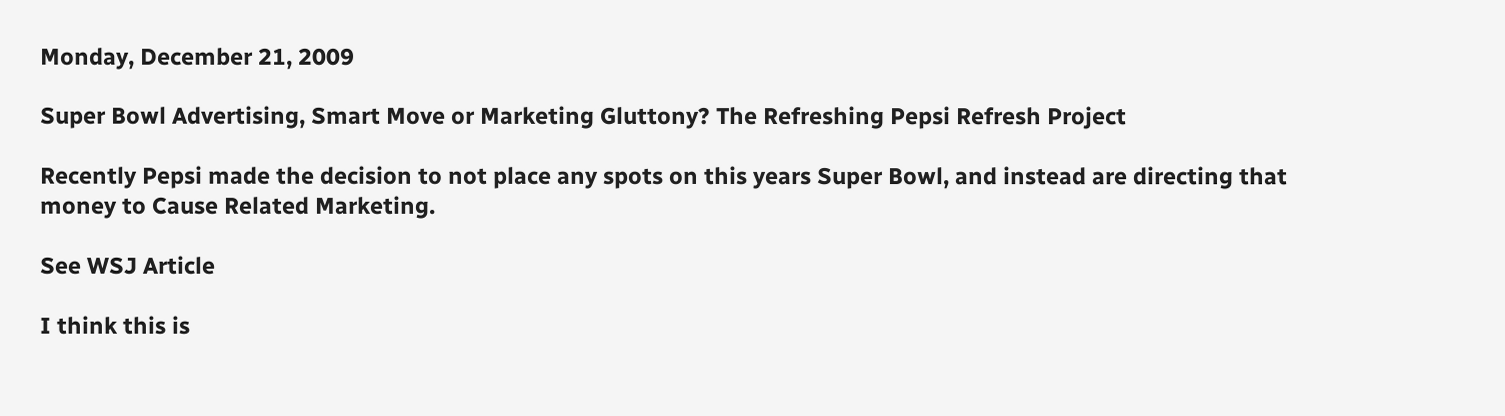Monday, December 21, 2009

Super Bowl Advertising, Smart Move or Marketing Gluttony? The Refreshing Pepsi Refresh Project

Recently Pepsi made the decision to not place any spots on this years Super Bowl, and instead are directing that money to Cause Related Marketing.

See WSJ Article

I think this is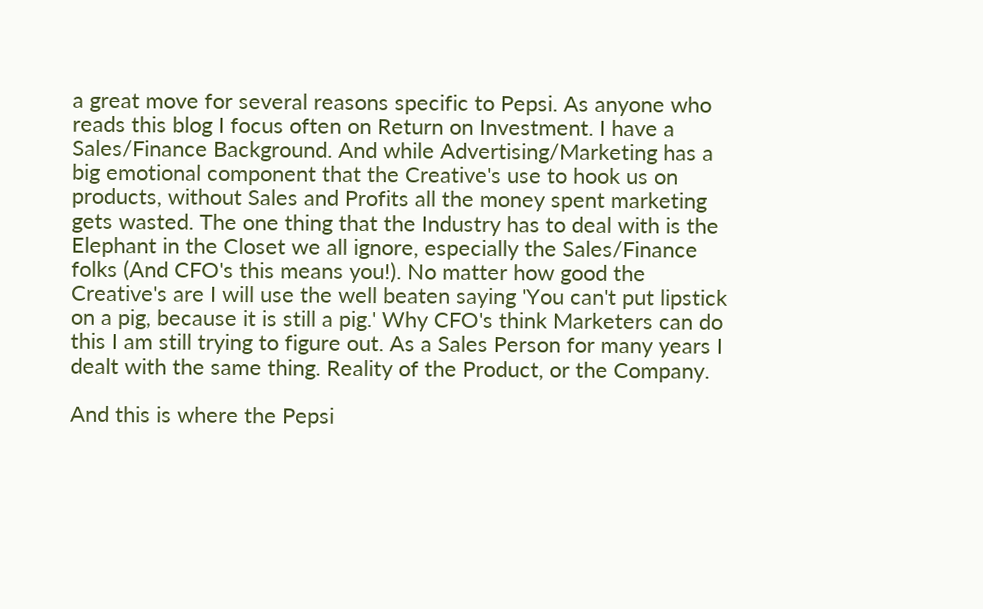a great move for several reasons specific to Pepsi. As anyone who reads this blog I focus often on Return on Investment. I have a Sales/Finance Background. And while Advertising/Marketing has a big emotional component that the Creative's use to hook us on products, without Sales and Profits all the money spent marketing gets wasted. The one thing that the Industry has to deal with is the Elephant in the Closet we all ignore, especially the Sales/Finance folks (And CFO's this means you!). No matter how good the Creative's are I will use the well beaten saying 'You can't put lipstick on a pig, because it is still a pig.' Why CFO's think Marketers can do this I am still trying to figure out. As a Sales Person for many years I dealt with the same thing. Reality of the Product, or the Company.

And this is where the Pepsi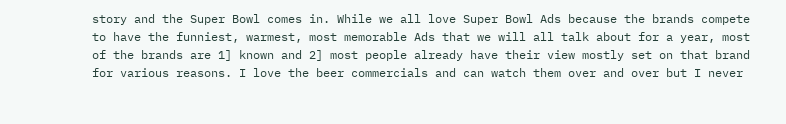story and the Super Bowl comes in. While we all love Super Bowl Ads because the brands compete to have the funniest, warmest, most memorable Ads that we will all talk about for a year, most of the brands are 1] known and 2] most people already have their view mostly set on that brand for various reasons. I love the beer commercials and can watch them over and over but I never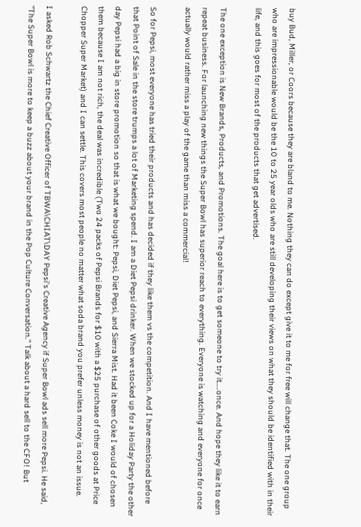buy Bud, Miller, or Coors because they are bland to me. Nothing they can do except give it to me for free will change that. The one group who are impressionable would be the 10 to 25 year olds who are still developing their views on what they should be identified with in their life, and this goes for most of the products that get advertised.

The one exception is New Brands, Products, and Promotions. The goal here is to get someone to try it....once. And hope they like it to earn repeat business. For launching new things the Super Bowl has superior reach to everything. Everyone is watching and everyone for once actually would rather miss a play of the game than miss a commercial!

So for Pepsi, most everyone has tried their products and has decided if they like them vs the competition. And I have mentioned before that Point of Sale in the store trumps a lot of Marketing spend. I am a Diet Pepsi drinker. When we stocked up for a Holiday Party the other day Pepsi had a big in store promotion so that is what we bought: Pepsi, Diet Pepsi, and Sierra Mist. Had it been Coke I would of chosen them because I am not rich, the deal was incredible (Two 24 packs of Pepsi Brands for $10 with a $25 purchase of other goods at Price Chopper Super Market) and I can settle. This covers most people no matter what soda brand you prefer unless money is not an issue.

I asked Rob Schwartz the Chief Creative Officer of TBWA\CHIAT\DAY Pepsi's Creative Agency if Super Bowl ads sell more Pepsi. He said, "The Super Bowl is more to keep a buzz about your brand in the Pop Culture Conversation." Talk about a hard sell to the CFO! But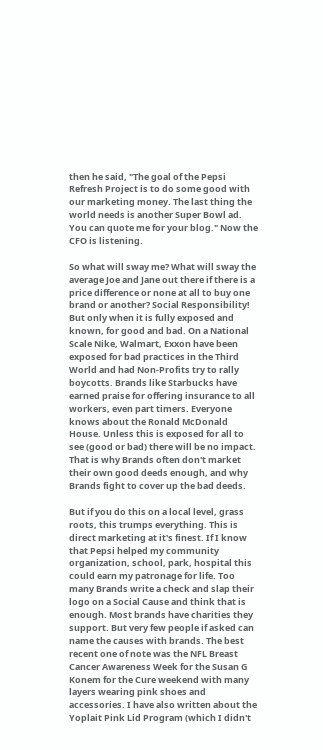then he said, "The goal of the Pepsi Refresh Project is to do some good with our marketing money. The last thing the world needs is another Super Bowl ad. You can quote me for your blog." Now the CFO is listening.

So what will sway me? What will sway the average Joe and Jane out there if there is a price difference or none at all to buy one brand or another? Social Responsibility! But only when it is fully exposed and known, for good and bad. On a National Scale Nike, Walmart, Exxon have been exposed for bad practices in the Third World and had Non-Profits try to rally boycotts. Brands like Starbucks have earned praise for offering insurance to all workers, even part timers. Everyone knows about the Ronald McDonald House. Unless this is exposed for all to see (good or bad) there will be no impact. That is why Brands often don't market their own good deeds enough, and why Brands fight to cover up the bad deeds.

But if you do this on a local level, grass roots, this trumps everything. This is direct marketing at it's finest. If I know that Pepsi helped my community organization, school, park, hospital this could earn my patronage for life. Too many Brands write a check and slap their logo on a Social Cause and think that is enough. Most brands have charities they support. But very few people if asked can name the causes with brands. The best recent one of note was the NFL Breast Cancer Awareness Week for the Susan G Konem for the Cure weekend with many layers wearing pink shoes and accessories. I have also written about the Yoplait Pink Lid Program (which I didn't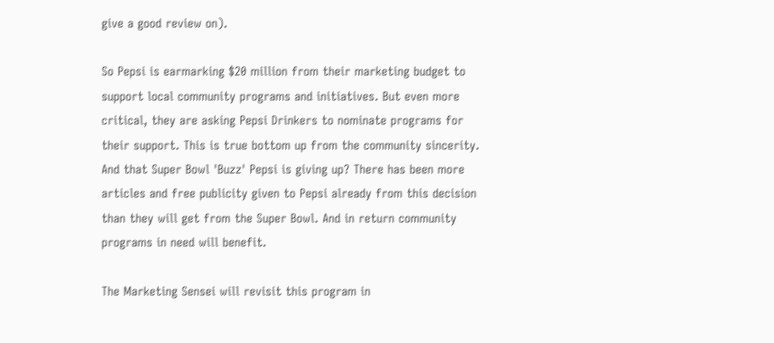give a good review on).

So Pepsi is earmarking $20 million from their marketing budget to support local community programs and initiatives. But even more critical, they are asking Pepsi Drinkers to nominate programs for their support. This is true bottom up from the community sincerity. And that Super Bowl 'Buzz' Pepsi is giving up? There has been more articles and free publicity given to Pepsi already from this decision than they will get from the Super Bowl. And in return community programs in need will benefit.

The Marketing Sensei will revisit this program in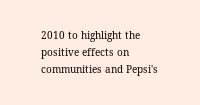2010 to highlight the positive effects on communities and Pepsi's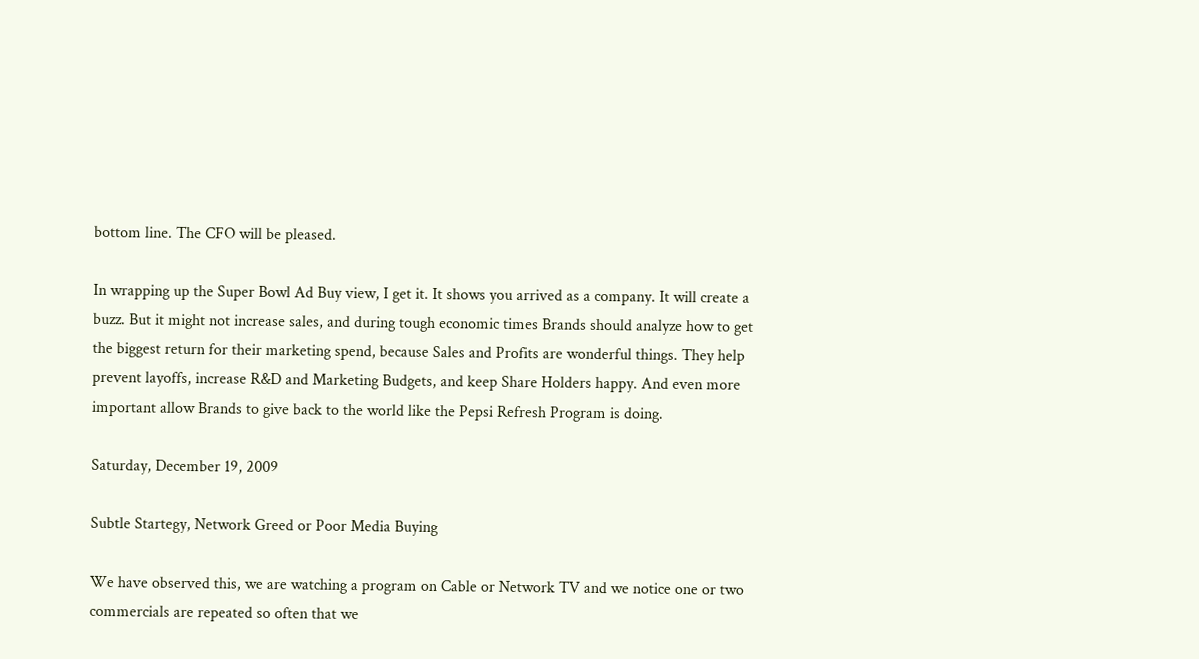bottom line. The CFO will be pleased.

In wrapping up the Super Bowl Ad Buy view, I get it. It shows you arrived as a company. It will create a buzz. But it might not increase sales, and during tough economic times Brands should analyze how to get the biggest return for their marketing spend, because Sales and Profits are wonderful things. They help prevent layoffs, increase R&D and Marketing Budgets, and keep Share Holders happy. And even more important allow Brands to give back to the world like the Pepsi Refresh Program is doing.

Saturday, December 19, 2009

Subtle Startegy, Network Greed or Poor Media Buying

We have observed this, we are watching a program on Cable or Network TV and we notice one or two commercials are repeated so often that we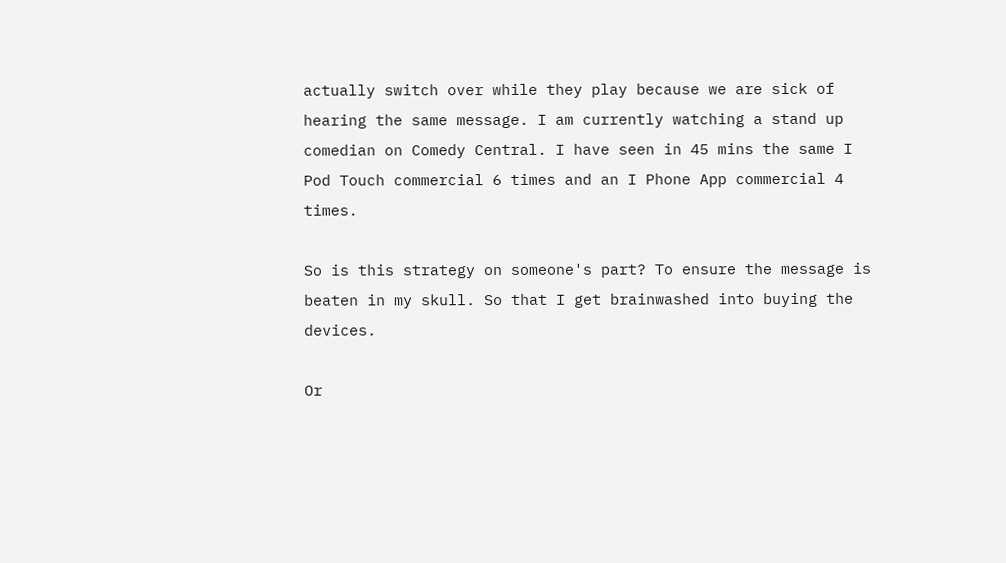actually switch over while they play because we are sick of hearing the same message. I am currently watching a stand up comedian on Comedy Central. I have seen in 45 mins the same I Pod Touch commercial 6 times and an I Phone App commercial 4 times.

So is this strategy on someone's part? To ensure the message is beaten in my skull. So that I get brainwashed into buying the devices.

Or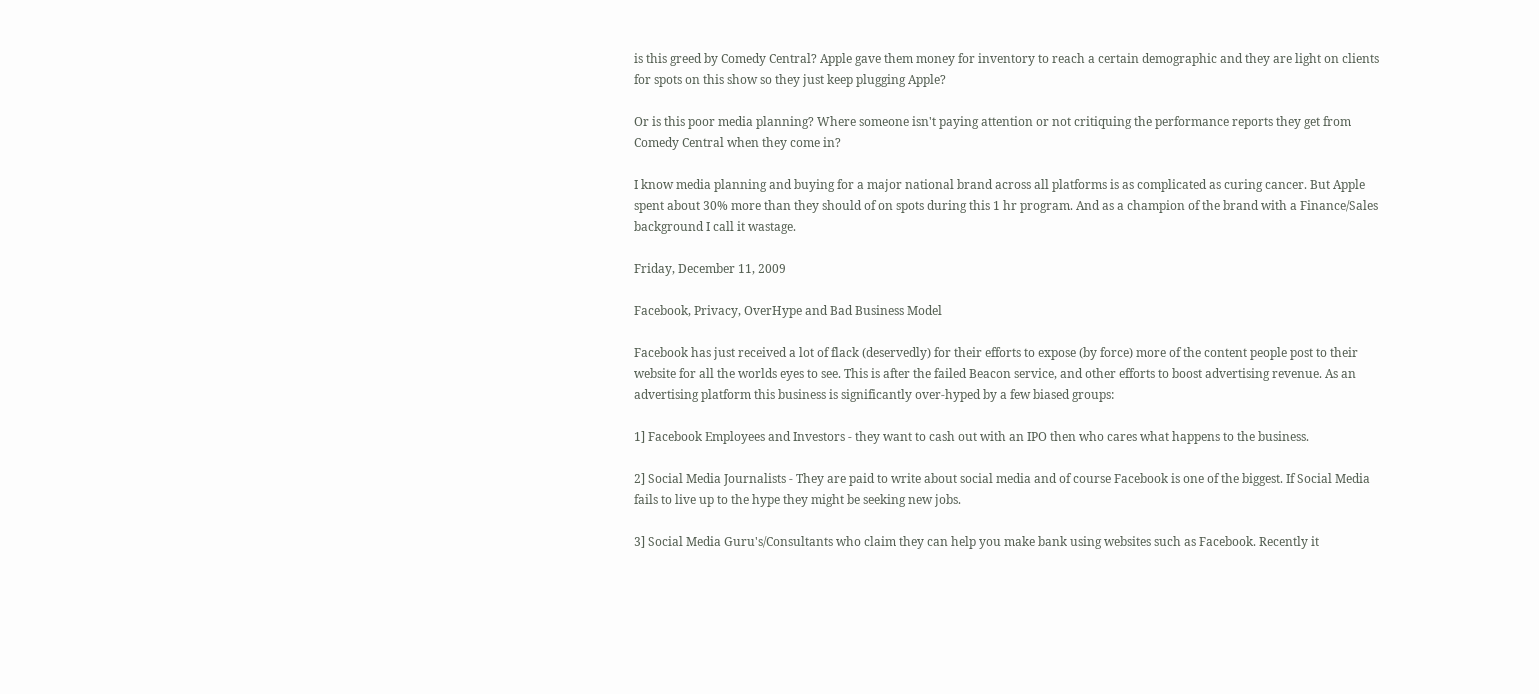is this greed by Comedy Central? Apple gave them money for inventory to reach a certain demographic and they are light on clients for spots on this show so they just keep plugging Apple?

Or is this poor media planning? Where someone isn't paying attention or not critiquing the performance reports they get from Comedy Central when they come in?

I know media planning and buying for a major national brand across all platforms is as complicated as curing cancer. But Apple spent about 30% more than they should of on spots during this 1 hr program. And as a champion of the brand with a Finance/Sales background I call it wastage.

Friday, December 11, 2009

Facebook, Privacy, OverHype and Bad Business Model

Facebook has just received a lot of flack (deservedly) for their efforts to expose (by force) more of the content people post to their website for all the worlds eyes to see. This is after the failed Beacon service, and other efforts to boost advertising revenue. As an advertising platform this business is significantly over-hyped by a few biased groups:

1] Facebook Employees and Investors - they want to cash out with an IPO then who cares what happens to the business.

2] Social Media Journalists - They are paid to write about social media and of course Facebook is one of the biggest. If Social Media fails to live up to the hype they might be seeking new jobs.

3] Social Media Guru's/Consultants who claim they can help you make bank using websites such as Facebook. Recently it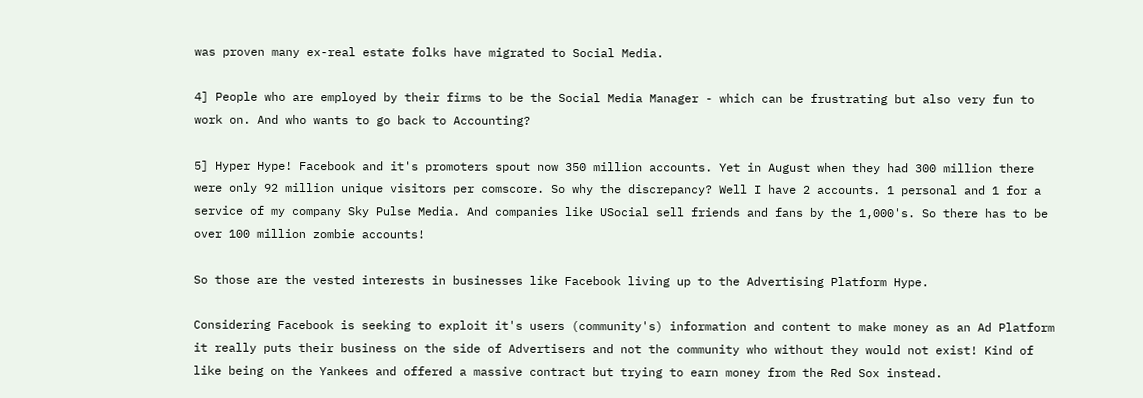was proven many ex-real estate folks have migrated to Social Media.

4] People who are employed by their firms to be the Social Media Manager - which can be frustrating but also very fun to work on. And who wants to go back to Accounting?

5] Hyper Hype! Facebook and it's promoters spout now 350 million accounts. Yet in August when they had 300 million there were only 92 million unique visitors per comscore. So why the discrepancy? Well I have 2 accounts. 1 personal and 1 for a service of my company Sky Pulse Media. And companies like USocial sell friends and fans by the 1,000's. So there has to be over 100 million zombie accounts!

So those are the vested interests in businesses like Facebook living up to the Advertising Platform Hype.

Considering Facebook is seeking to exploit it's users (community's) information and content to make money as an Ad Platform it really puts their business on the side of Advertisers and not the community who without they would not exist! Kind of like being on the Yankees and offered a massive contract but trying to earn money from the Red Sox instead.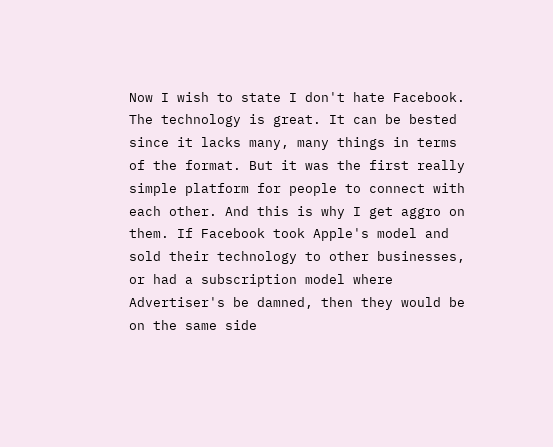Now I wish to state I don't hate Facebook. The technology is great. It can be bested since it lacks many, many things in terms of the format. But it was the first really simple platform for people to connect with each other. And this is why I get aggro on them. If Facebook took Apple's model and sold their technology to other businesses, or had a subscription model where Advertiser's be damned, then they would be on the same side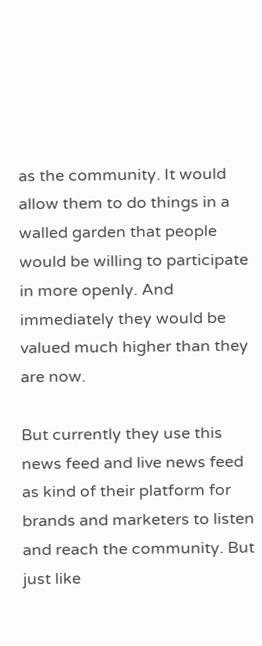as the community. It would allow them to do things in a walled garden that people would be willing to participate in more openly. And immediately they would be valued much higher than they are now.

But currently they use this news feed and live news feed as kind of their platform for brands and marketers to listen and reach the community. But just like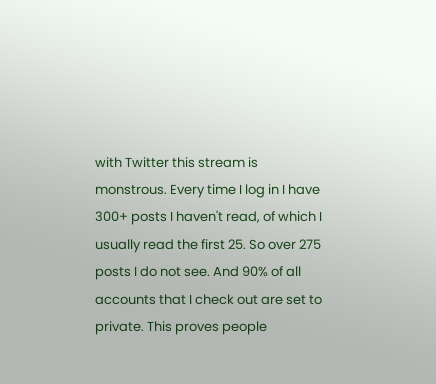with Twitter this stream is monstrous. Every time I log in I have 300+ posts I haven't read, of which I usually read the first 25. So over 275 posts I do not see. And 90% of all accounts that I check out are set to private. This proves people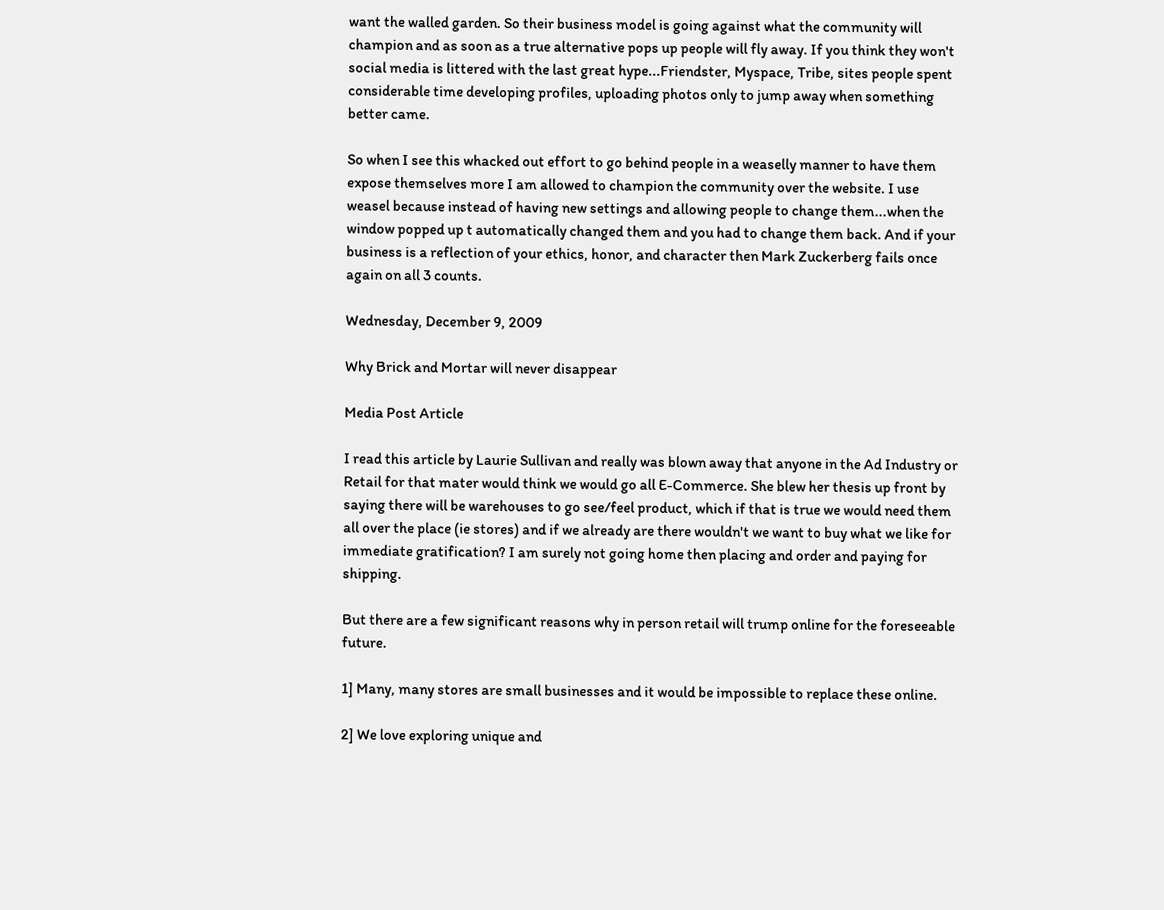want the walled garden. So their business model is going against what the community will champion and as soon as a true alternative pops up people will fly away. If you think they won't social media is littered with the last great hype...Friendster, Myspace, Tribe, sites people spent considerable time developing profiles, uploading photos only to jump away when something better came.

So when I see this whacked out effort to go behind people in a weaselly manner to have them expose themselves more I am allowed to champion the community over the website. I use weasel because instead of having new settings and allowing people to change them...when the window popped up t automatically changed them and you had to change them back. And if your business is a reflection of your ethics, honor, and character then Mark Zuckerberg fails once again on all 3 counts.

Wednesday, December 9, 2009

Why Brick and Mortar will never disappear

Media Post Article

I read this article by Laurie Sullivan and really was blown away that anyone in the Ad Industry or Retail for that mater would think we would go all E-Commerce. She blew her thesis up front by saying there will be warehouses to go see/feel product, which if that is true we would need them all over the place (ie stores) and if we already are there wouldn't we want to buy what we like for immediate gratification? I am surely not going home then placing and order and paying for shipping.

But there are a few significant reasons why in person retail will trump online for the foreseeable future.

1] Many, many stores are small businesses and it would be impossible to replace these online.

2] We love exploring unique and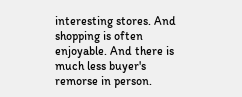interesting stores. And shopping is often enjoyable. And there is much less buyer's remorse in person.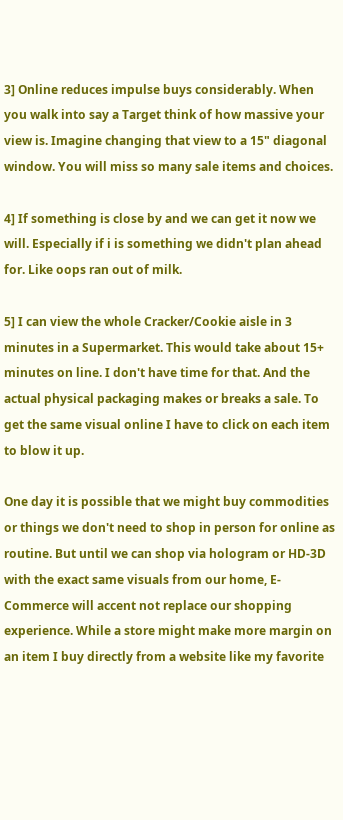3] Online reduces impulse buys considerably. When you walk into say a Target think of how massive your view is. Imagine changing that view to a 15" diagonal window. You will miss so many sale items and choices.

4] If something is close by and we can get it now we will. Especially if i is something we didn't plan ahead for. Like oops ran out of milk.

5] I can view the whole Cracker/Cookie aisle in 3 minutes in a Supermarket. This would take about 15+ minutes on line. I don't have time for that. And the actual physical packaging makes or breaks a sale. To get the same visual online I have to click on each item to blow it up.

One day it is possible that we might buy commodities or things we don't need to shop in person for online as routine. But until we can shop via hologram or HD-3D with the exact same visuals from our home, E-Commerce will accent not replace our shopping experience. While a store might make more margin on an item I buy directly from a website like my favorite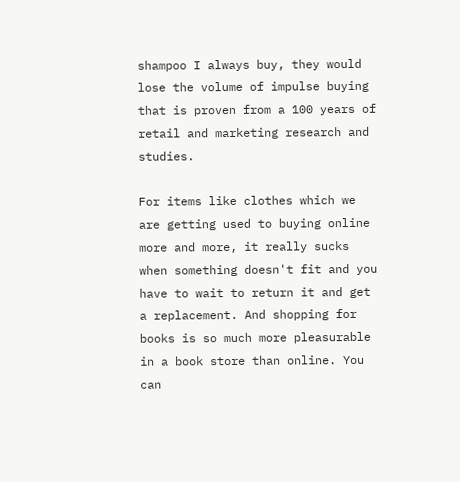shampoo I always buy, they would lose the volume of impulse buying that is proven from a 100 years of retail and marketing research and studies.

For items like clothes which we are getting used to buying online more and more, it really sucks when something doesn't fit and you have to wait to return it and get a replacement. And shopping for books is so much more pleasurable in a book store than online. You can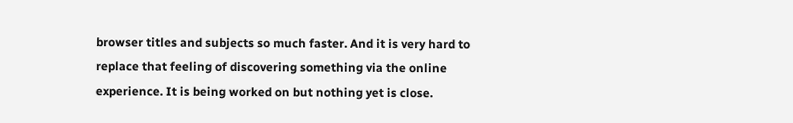browser titles and subjects so much faster. And it is very hard to replace that feeling of discovering something via the online experience. It is being worked on but nothing yet is close.